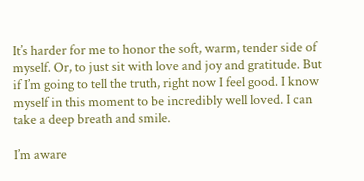It’s harder for me to honor the soft, warm, tender side of myself. Or, to just sit with love and joy and gratitude. But if I’m going to tell the truth, right now I feel good. I know myself in this moment to be incredibly well loved. I can take a deep breath and smile.

I’m aware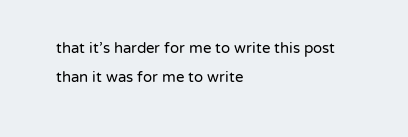that it’s harder for me to write this post than it was for me to write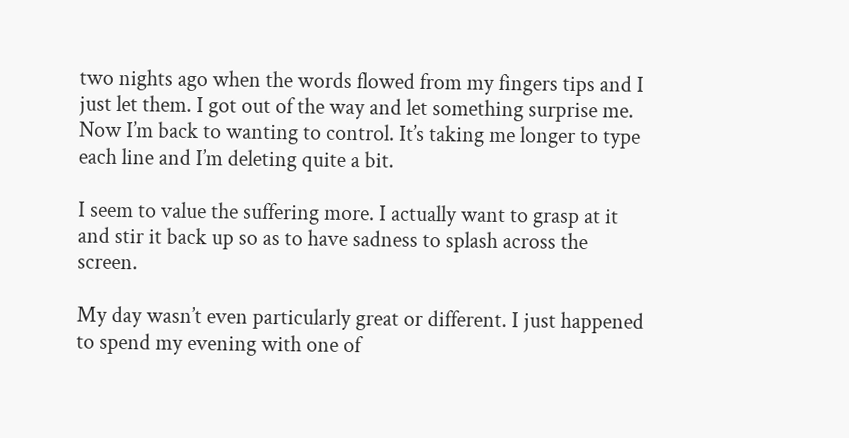two nights ago when the words flowed from my fingers tips and I just let them. I got out of the way and let something surprise me. Now I’m back to wanting to control. It’s taking me longer to type each line and I’m deleting quite a bit.

I seem to value the suffering more. I actually want to grasp at it and stir it back up so as to have sadness to splash across the screen.

My day wasn’t even particularly great or different. I just happened to spend my evening with one of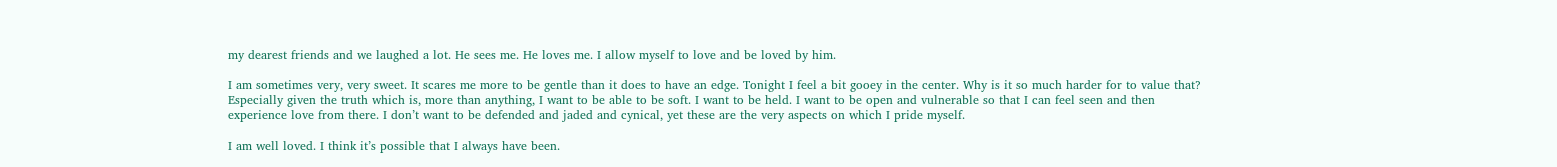my dearest friends and we laughed a lot. He sees me. He loves me. I allow myself to love and be loved by him.

I am sometimes very, very sweet. It scares me more to be gentle than it does to have an edge. Tonight I feel a bit gooey in the center. Why is it so much harder for to value that? Especially given the truth which is, more than anything, I want to be able to be soft. I want to be held. I want to be open and vulnerable so that I can feel seen and then experience love from there. I don’t want to be defended and jaded and cynical, yet these are the very aspects on which I pride myself.

I am well loved. I think it’s possible that I always have been.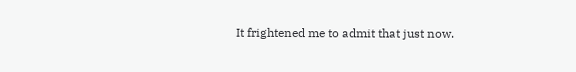It frightened me to admit that just now.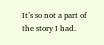It’s so not a part of the story I had.